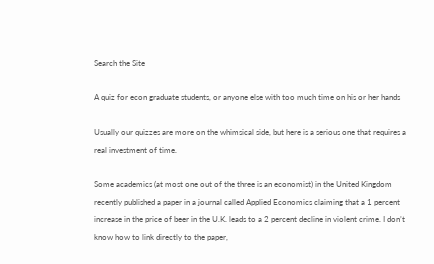Search the Site

A quiz for econ graduate students, or anyone else with too much time on his or her hands

Usually our quizzes are more on the whimsical side, but here is a serious one that requires a real investment of time.

Some academics (at most one out of the three is an economist) in the United Kingdom recently published a paper in a journal called Applied Economics claiming that a 1 percent increase in the price of beer in the U.K. leads to a 2 percent decline in violent crime. I don’t know how to link directly to the paper,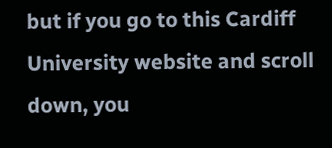but if you go to this Cardiff University website and scroll down, you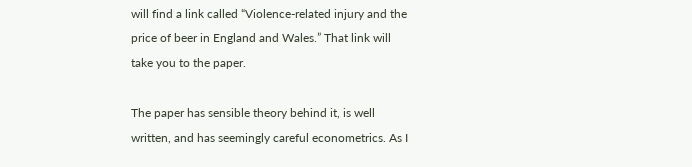will find a link called “Violence-related injury and the price of beer in England and Wales.” That link will take you to the paper.

The paper has sensible theory behind it, is well written, and has seemingly careful econometrics. As I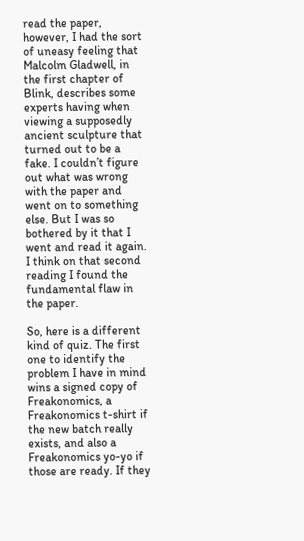read the paper, however, I had the sort of uneasy feeling that Malcolm Gladwell, in the first chapter of Blink, describes some experts having when viewing a supposedly ancient sculpture that turned out to be a fake. I couldn’t figure out what was wrong with the paper and went on to something else. But I was so bothered by it that I went and read it again. I think on that second reading I found the fundamental flaw in the paper.

So, here is a different kind of quiz. The first one to identify the problem I have in mind wins a signed copy of Freakonomics, a Freakonomics t-shirt if the new batch really exists, and also a Freakonomics yo-yo if those are ready. If they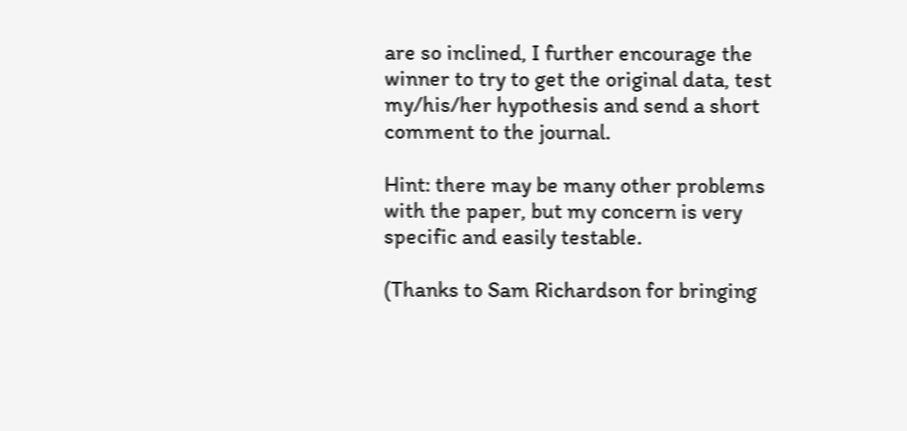are so inclined, I further encourage the winner to try to get the original data, test my/his/her hypothesis and send a short comment to the journal.

Hint: there may be many other problems with the paper, but my concern is very specific and easily testable.

(Thanks to Sam Richardson for bringing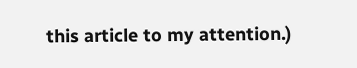this article to my attention.)